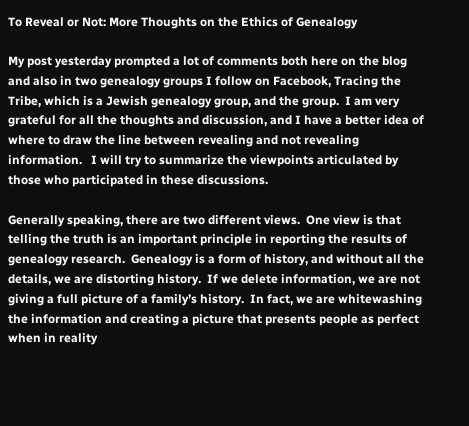To Reveal or Not: More Thoughts on the Ethics of Genealogy

My post yesterday prompted a lot of comments both here on the blog and also in two genealogy groups I follow on Facebook, Tracing the Tribe, which is a Jewish genealogy group, and the group.  I am very grateful for all the thoughts and discussion, and I have a better idea of where to draw the line between revealing and not revealing information.   I will try to summarize the viewpoints articulated by those who participated in these discussions.

Generally speaking, there are two different views.  One view is that telling the truth is an important principle in reporting the results of genealogy research.  Genealogy is a form of history, and without all the details, we are distorting history.  If we delete information, we are not giving a full picture of a family’s history.  In fact, we are whitewashing the information and creating a picture that presents people as perfect when in reality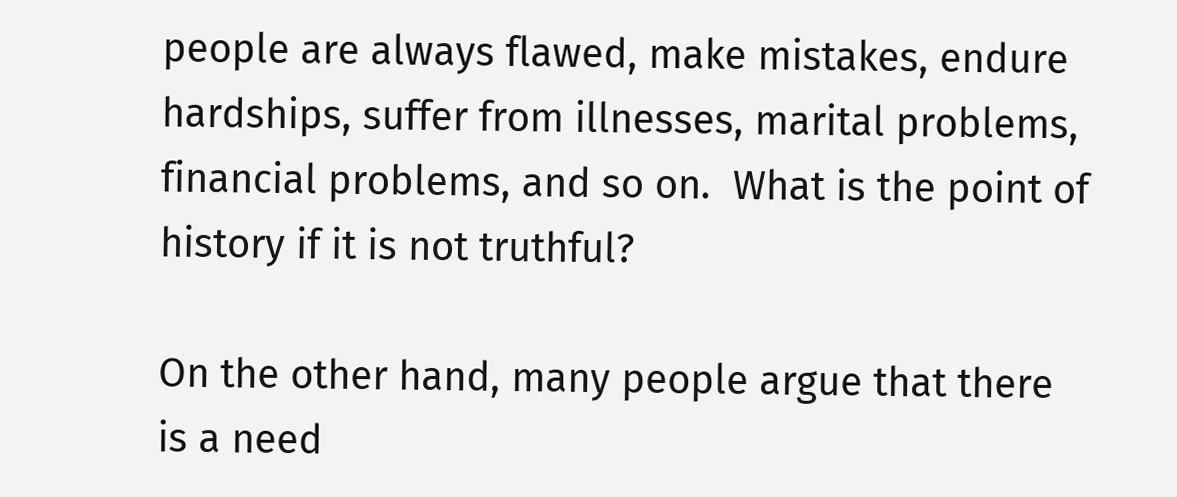people are always flawed, make mistakes, endure hardships, suffer from illnesses, marital problems, financial problems, and so on.  What is the point of history if it is not truthful?

On the other hand, many people argue that there is a need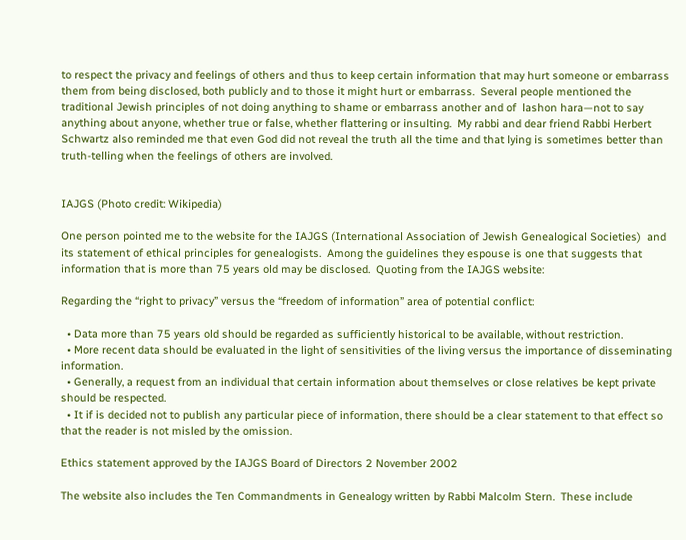to respect the privacy and feelings of others and thus to keep certain information that may hurt someone or embarrass them from being disclosed, both publicly and to those it might hurt or embarrass.  Several people mentioned the traditional Jewish principles of not doing anything to shame or embarrass another and of  lashon hara—not to say anything about anyone, whether true or false, whether flattering or insulting.  My rabbi and dear friend Rabbi Herbert Schwartz also reminded me that even God did not reveal the truth all the time and that lying is sometimes better than truth-telling when the feelings of others are involved.


IAJGS (Photo credit: Wikipedia)

One person pointed me to the website for the IAJGS (International Association of Jewish Genealogical Societies)  and its statement of ethical principles for genealogists.  Among the guidelines they espouse is one that suggests that information that is more than 75 years old may be disclosed.  Quoting from the IAJGS website:

Regarding the “right to privacy” versus the “freedom of information” area of potential conflict:

  • Data more than 75 years old should be regarded as sufficiently historical to be available, without restriction.
  • More recent data should be evaluated in the light of sensitivities of the living versus the importance of disseminating information.
  • Generally, a request from an individual that certain information about themselves or close relatives be kept private should be respected.
  • It if is decided not to publish any particular piece of information, there should be a clear statement to that effect so that the reader is not misled by the omission.

Ethics statement approved by the IAJGS Board of Directors 2 November 2002

The website also includes the Ten Commandments in Genealogy written by Rabbi Malcolm Stern.  These include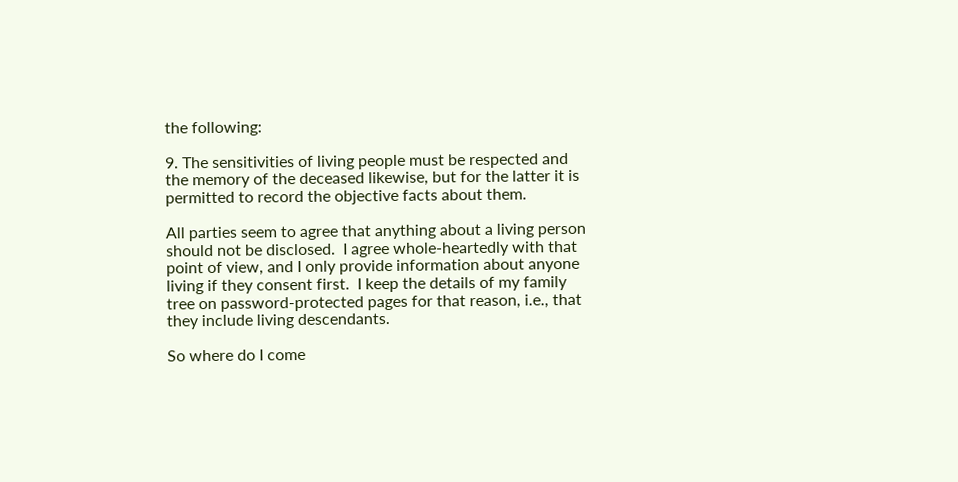the following:

9. The sensitivities of living people must be respected and the memory of the deceased likewise, but for the latter it is permitted to record the objective facts about them.

All parties seem to agree that anything about a living person should not be disclosed.  I agree whole-heartedly with that point of view, and I only provide information about anyone living if they consent first.  I keep the details of my family tree on password-protected pages for that reason, i.e., that they include living descendants.

So where do I come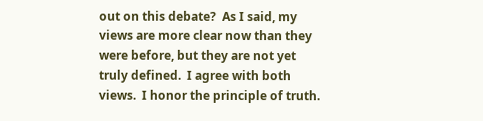out on this debate?  As I said, my views are more clear now than they were before, but they are not yet truly defined.  I agree with both views.  I honor the principle of truth.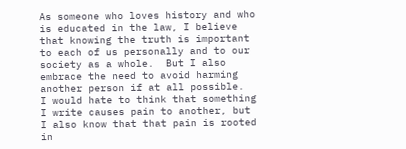As someone who loves history and who is educated in the law, I believe that knowing the truth is important to each of us personally and to our society as a whole.  But I also embrace the need to avoid harming another person if at all possible.  I would hate to think that something I write causes pain to another, but I also know that that pain is rooted in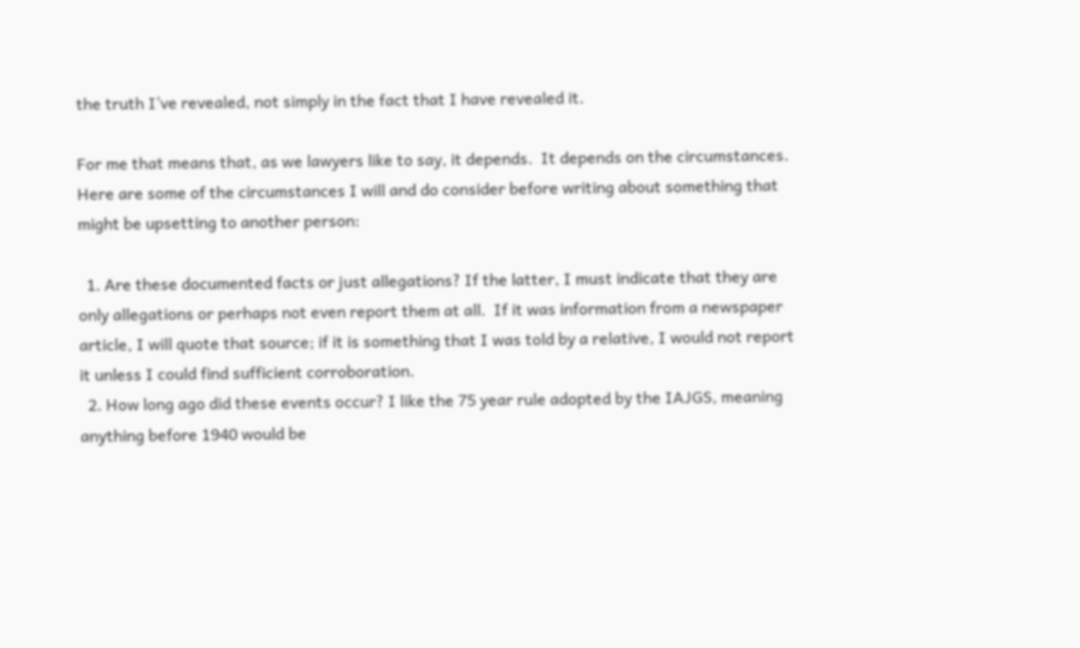the truth I’ve revealed, not simply in the fact that I have revealed it.

For me that means that, as we lawyers like to say, it depends.  It depends on the circumstances.  Here are some of the circumstances I will and do consider before writing about something that might be upsetting to another person:

  1. Are these documented facts or just allegations? If the latter, I must indicate that they are only allegations or perhaps not even report them at all.  If it was information from a newspaper article, I will quote that source; if it is something that I was told by a relative, I would not report it unless I could find sufficient corroboration.
  2. How long ago did these events occur? I like the 75 year rule adopted by the IAJGS, meaning anything before 1940 would be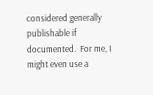considered generally publishable if documented.  For me, I might even use a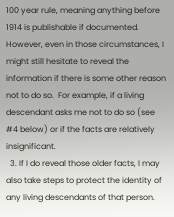100 year rule, meaning anything before 1914 is publishable if documented.  However, even in those circumstances, I might still hesitate to reveal the information if there is some other reason not to do so.  For example, if a living descendant asks me not to do so (see #4 below) or if the facts are relatively insignificant.
  3. If I do reveal those older facts, I may also take steps to protect the identity of any living descendants of that person.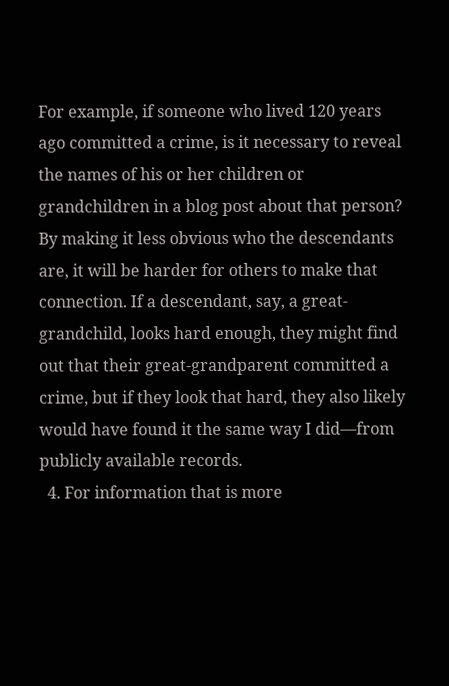For example, if someone who lived 120 years ago committed a crime, is it necessary to reveal the names of his or her children or grandchildren in a blog post about that person? By making it less obvious who the descendants are, it will be harder for others to make that connection. If a descendant, say, a great-grandchild, looks hard enough, they might find out that their great-grandparent committed a crime, but if they look that hard, they also likely would have found it the same way I did—from publicly available records.
  4. For information that is more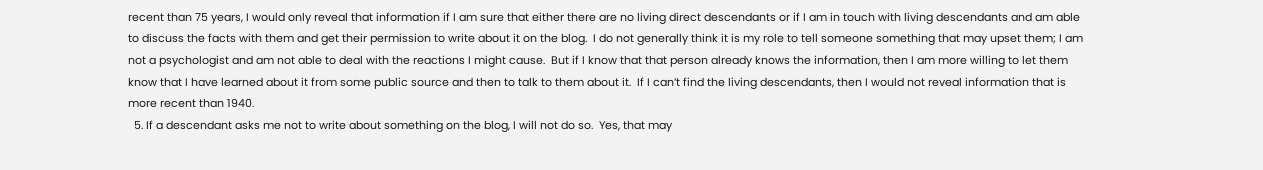recent than 75 years, I would only reveal that information if I am sure that either there are no living direct descendants or if I am in touch with living descendants and am able to discuss the facts with them and get their permission to write about it on the blog.  I do not generally think it is my role to tell someone something that may upset them; I am not a psychologist and am not able to deal with the reactions I might cause.  But if I know that that person already knows the information, then I am more willing to let them know that I have learned about it from some public source and then to talk to them about it.  If I can’t find the living descendants, then I would not reveal information that is more recent than 1940.
  5. If a descendant asks me not to write about something on the blog, I will not do so.  Yes, that may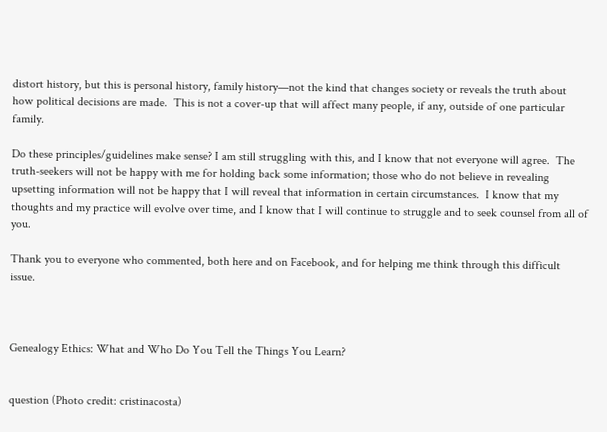distort history, but this is personal history, family history—not the kind that changes society or reveals the truth about how political decisions are made.  This is not a cover-up that will affect many people, if any, outside of one particular family.

Do these principles/guidelines make sense? I am still struggling with this, and I know that not everyone will agree.  The truth-seekers will not be happy with me for holding back some information; those who do not believe in revealing upsetting information will not be happy that I will reveal that information in certain circumstances.  I know that my thoughts and my practice will evolve over time, and I know that I will continue to struggle and to seek counsel from all of you.

Thank you to everyone who commented, both here and on Facebook, and for helping me think through this difficult issue.



Genealogy Ethics: What and Who Do You Tell the Things You Learn?


question (Photo credit: cristinacosta)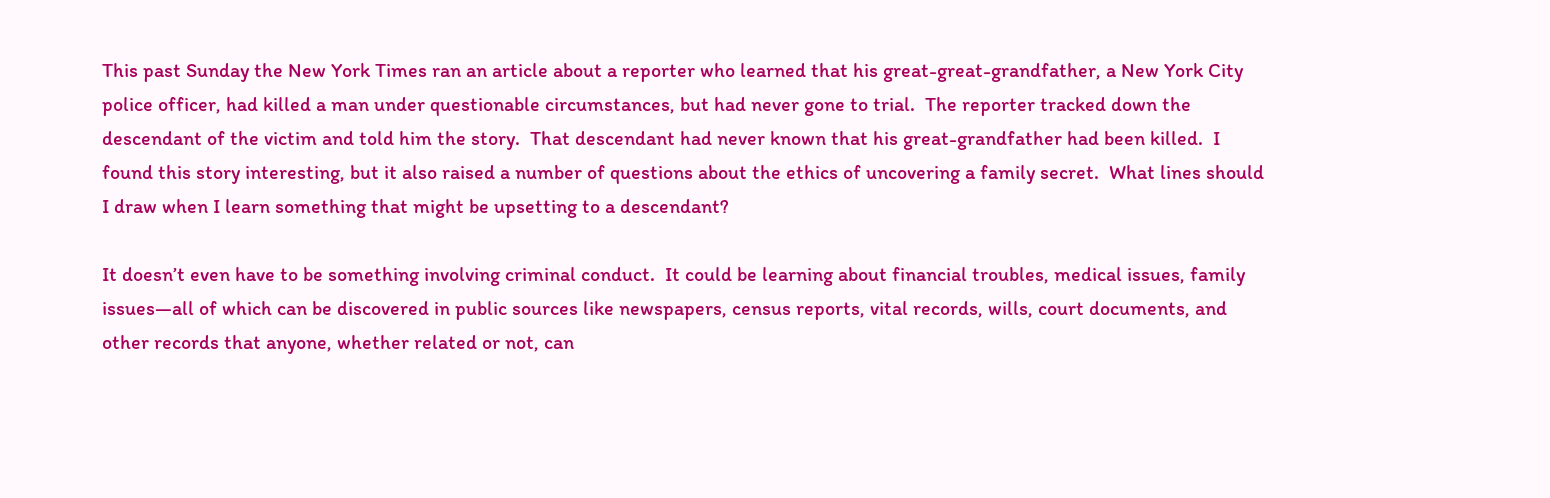This past Sunday the New York Times ran an article about a reporter who learned that his great-great-grandfather, a New York City police officer, had killed a man under questionable circumstances, but had never gone to trial.  The reporter tracked down the descendant of the victim and told him the story.  That descendant had never known that his great-grandfather had been killed.  I found this story interesting, but it also raised a number of questions about the ethics of uncovering a family secret.  What lines should I draw when I learn something that might be upsetting to a descendant?

It doesn’t even have to be something involving criminal conduct.  It could be learning about financial troubles, medical issues, family issues—all of which can be discovered in public sources like newspapers, census reports, vital records, wills, court documents, and other records that anyone, whether related or not, can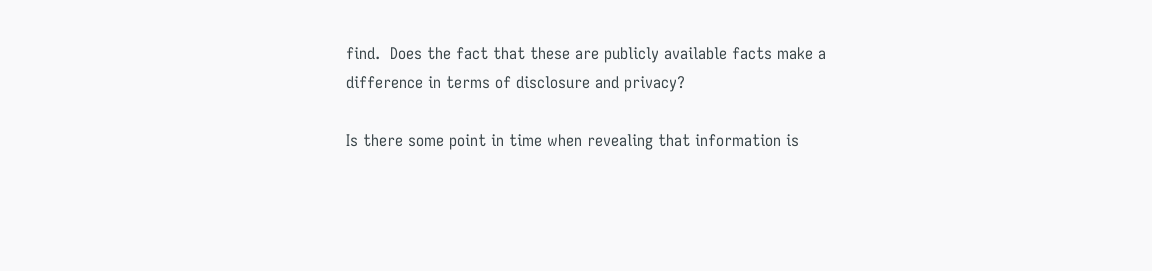find.  Does the fact that these are publicly available facts make a difference in terms of disclosure and privacy?

Is there some point in time when revealing that information is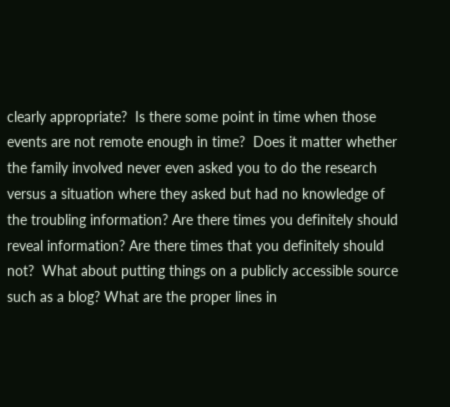clearly appropriate?  Is there some point in time when those events are not remote enough in time?  Does it matter whether the family involved never even asked you to do the research versus a situation where they asked but had no knowledge of the troubling information? Are there times you definitely should reveal information? Are there times that you definitely should not?  What about putting things on a publicly accessible source such as a blog? What are the proper lines in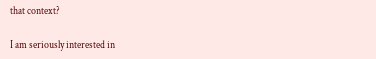that context?

I am seriously interested in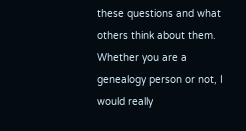these questions and what others think about them.  Whether you are a genealogy person or not, I would really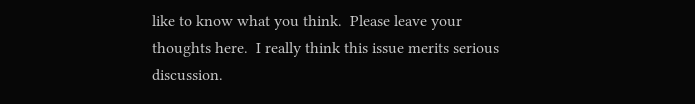like to know what you think.  Please leave your thoughts here.  I really think this issue merits serious discussion.